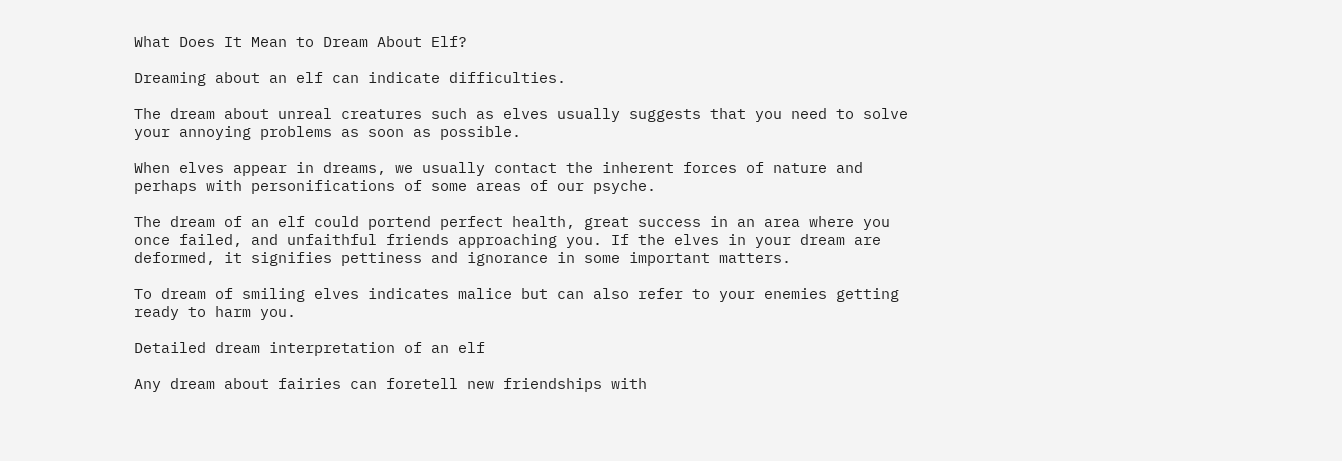What Does It Mean to Dream About Elf?

Dreaming about an elf can indicate difficulties.

The dream about unreal creatures such as elves usually suggests that you need to solve your annoying problems as soon as possible.

When elves appear in dreams, we usually contact the inherent forces of nature and perhaps with personifications of some areas of our psyche.

The dream of an elf could portend perfect health, great success in an area where you once failed, and unfaithful friends approaching you. If the elves in your dream are deformed, it signifies pettiness and ignorance in some important matters.

To dream of smiling elves indicates malice but can also refer to your enemies getting ready to harm you.

Detailed dream interpretation of an elf

Any dream about fairies can foretell new friendships with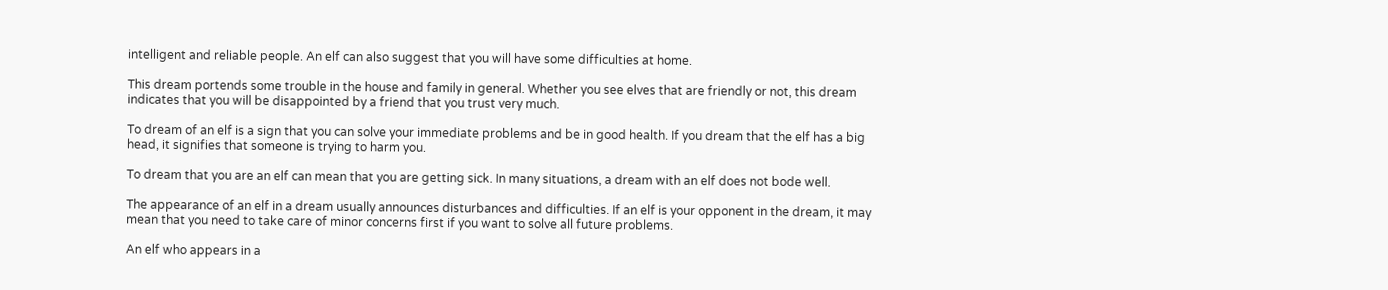intelligent and reliable people. An elf can also suggest that you will have some difficulties at home.

This dream portends some trouble in the house and family in general. Whether you see elves that are friendly or not, this dream indicates that you will be disappointed by a friend that you trust very much.

To dream of an elf is a sign that you can solve your immediate problems and be in good health. If you dream that the elf has a big head, it signifies that someone is trying to harm you.

To dream that you are an elf can mean that you are getting sick. In many situations, a dream with an elf does not bode well.

The appearance of an elf in a dream usually announces disturbances and difficulties. If an elf is your opponent in the dream, it may mean that you need to take care of minor concerns first if you want to solve all future problems.

An elf who appears in a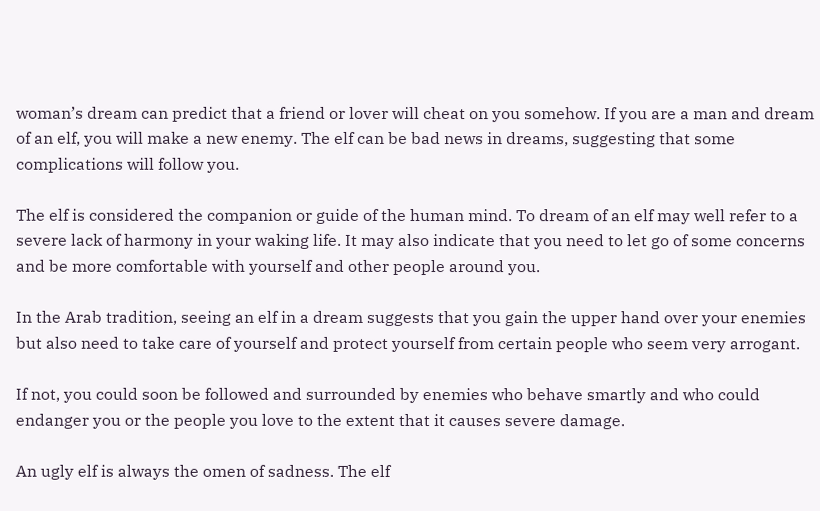woman’s dream can predict that a friend or lover will cheat on you somehow. If you are a man and dream of an elf, you will make a new enemy. The elf can be bad news in dreams, suggesting that some complications will follow you.

The elf is considered the companion or guide of the human mind. To dream of an elf may well refer to a severe lack of harmony in your waking life. It may also indicate that you need to let go of some concerns and be more comfortable with yourself and other people around you.

In the Arab tradition, seeing an elf in a dream suggests that you gain the upper hand over your enemies but also need to take care of yourself and protect yourself from certain people who seem very arrogant.

If not, you could soon be followed and surrounded by enemies who behave smartly and who could endanger you or the people you love to the extent that it causes severe damage.

An ugly elf is always the omen of sadness. The elf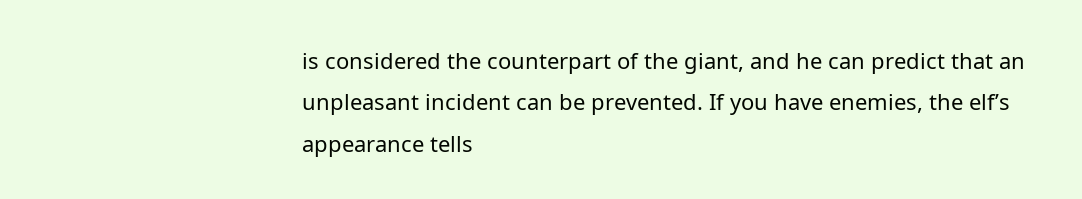is considered the counterpart of the giant, and he can predict that an unpleasant incident can be prevented. If you have enemies, the elf’s appearance tells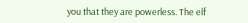you that they are powerless. The elf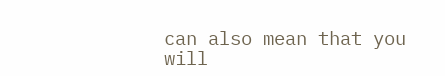can also mean that you will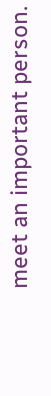meet an important person.